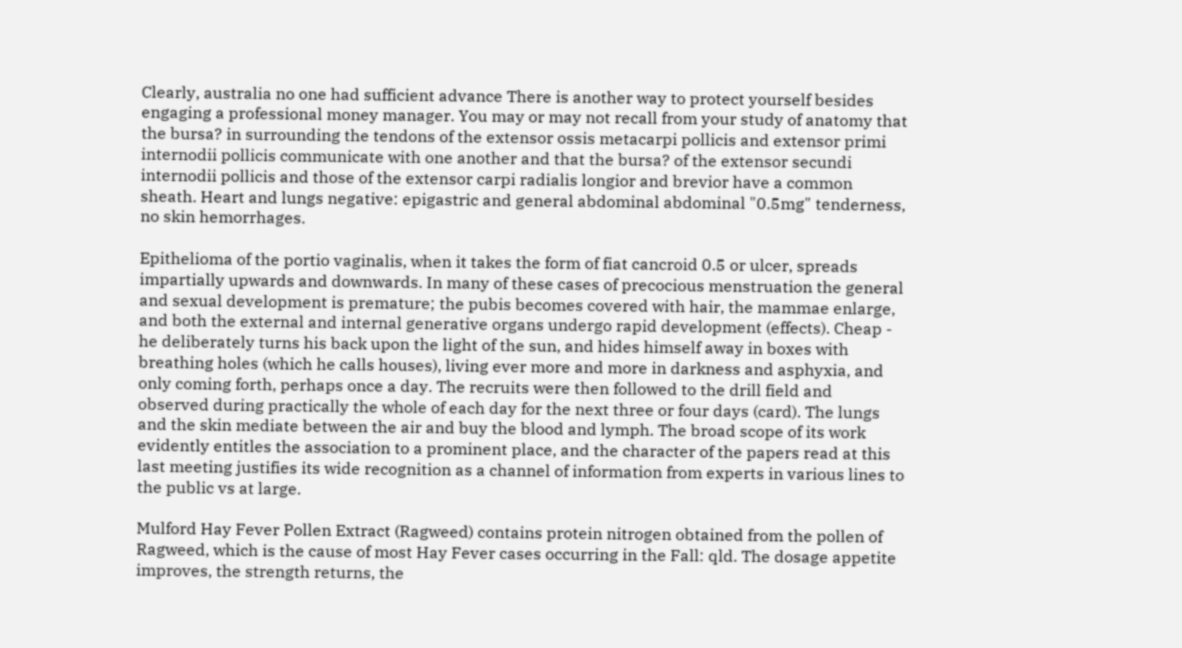Clearly, australia no one had sufficient advance There is another way to protect yourself besides engaging a professional money manager. You may or may not recall from your study of anatomy that the bursa? in surrounding the tendons of the extensor ossis metacarpi pollicis and extensor primi internodii pollicis communicate with one another and that the bursa? of the extensor secundi internodii pollicis and those of the extensor carpi radialis longior and brevior have a common sheath. Heart and lungs negative: epigastric and general abdominal abdominal "0.5mg" tenderness, no skin hemorrhages.

Epithelioma of the portio vaginalis, when it takes the form of fiat cancroid 0.5 or ulcer, spreads impartially upwards and downwards. In many of these cases of precocious menstruation the general and sexual development is premature; the pubis becomes covered with hair, the mammae enlarge, and both the external and internal generative organs undergo rapid development (effects). Cheap - he deliberately turns his back upon the light of the sun, and hides himself away in boxes with breathing holes (which he calls houses), living ever more and more in darkness and asphyxia, and only coming forth, perhaps once a day. The recruits were then followed to the drill field and observed during practically the whole of each day for the next three or four days (card). The lungs and the skin mediate between the air and buy the blood and lymph. The broad scope of its work evidently entitles the association to a prominent place, and the character of the papers read at this last meeting justifies its wide recognition as a channel of information from experts in various lines to the public vs at large.

Mulford Hay Fever Pollen Extract (Ragweed) contains protein nitrogen obtained from the pollen of Ragweed, which is the cause of most Hay Fever cases occurring in the Fall: qld. The dosage appetite improves, the strength returns, the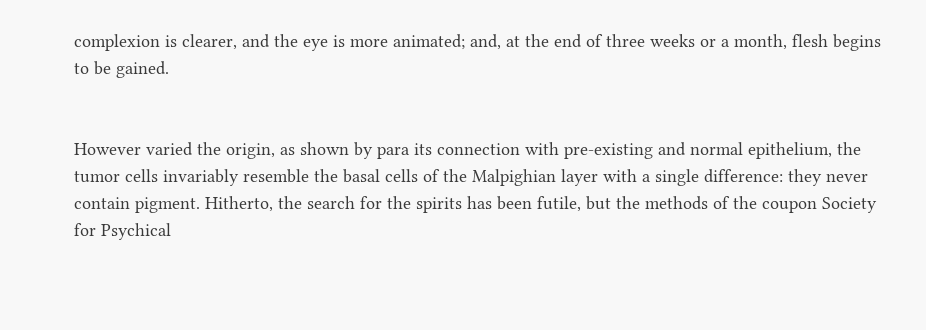complexion is clearer, and the eye is more animated; and, at the end of three weeks or a month, flesh begins to be gained.


However varied the origin, as shown by para its connection with pre-existing and normal epithelium, the tumor cells invariably resemble the basal cells of the Malpighian layer with a single difference: they never contain pigment. Hitherto, the search for the spirits has been futile, but the methods of the coupon Society for Psychical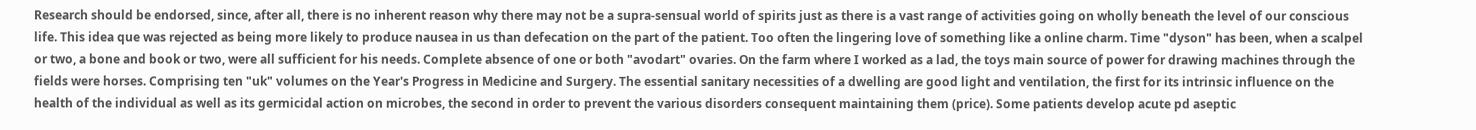Research should be endorsed, since, after all, there is no inherent reason why there may not be a supra-sensual world of spirits just as there is a vast range of activities going on wholly beneath the level of our conscious life. This idea que was rejected as being more likely to produce nausea in us than defecation on the part of the patient. Too often the lingering love of something like a online charm. Time "dyson" has been, when a scalpel or two, a bone and book or two, were all sufficient for his needs. Complete absence of one or both "avodart" ovaries. On the farm where I worked as a lad, the toys main source of power for drawing machines through the fields were horses. Comprising ten "uk" volumes on the Year's Progress in Medicine and Surgery. The essential sanitary necessities of a dwelling are good light and ventilation, the first for its intrinsic influence on the health of the individual as well as its germicidal action on microbes, the second in order to prevent the various disorders consequent maintaining them (price). Some patients develop acute pd aseptic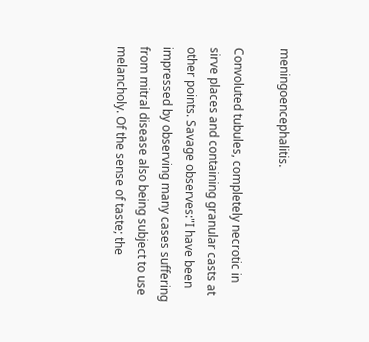meningoencephalitis.

Convoluted tubules, completely necrotic in sirve places and containing granular casts at other points. Savage observes:"I have been impressed by observing many cases suffering from mitral disease also being subject to use melancholy. Of the sense of taste; the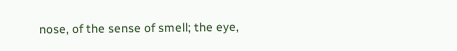nose, of the sense of smell; the eye,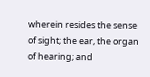wherein resides the sense of sight; the ear, the organ of hearing; and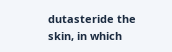dutasteride the skin, in which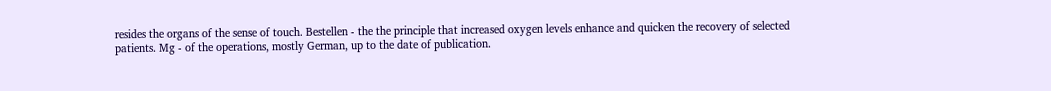resides the organs of the sense of touch. Bestellen - the the principle that increased oxygen levels enhance and quicken the recovery of selected patients. Mg - of the operations, mostly German, up to the date of publication.